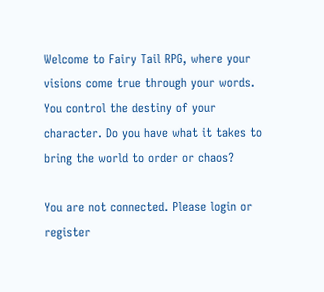Welcome to Fairy Tail RPG, where your visions come true through your words. You control the destiny of your character. Do you have what it takes to bring the world to order or chaos?

You are not connected. Please login or register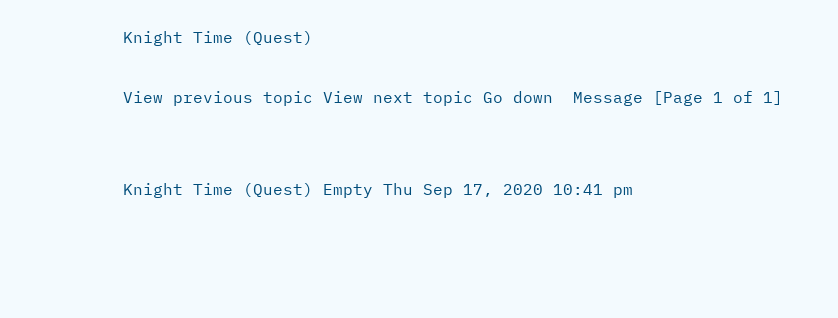Knight Time (Quest)

View previous topic View next topic Go down  Message [Page 1 of 1]


Knight Time (Quest) Empty Thu Sep 17, 2020 10:41 pm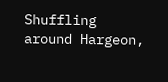Shuffling around Hargeon,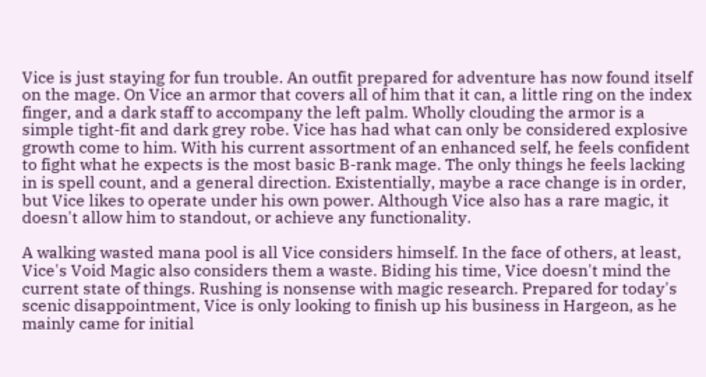Vice is just staying for fun trouble. An outfit prepared for adventure has now found itself on the mage. On Vice an armor that covers all of him that it can, a little ring on the index finger, and a dark staff to accompany the left palm. Wholly clouding the armor is a simple tight-fit and dark grey robe. Vice has had what can only be considered explosive growth come to him. With his current assortment of an enhanced self, he feels confident to fight what he expects is the most basic B-rank mage. The only things he feels lacking in is spell count, and a general direction. Existentially, maybe a race change is in order, but Vice likes to operate under his own power. Although Vice also has a rare magic, it doesn't allow him to standout, or achieve any functionality.

A walking wasted mana pool is all Vice considers himself. In the face of others, at least, Vice's Void Magic also considers them a waste. Biding his time, Vice doesn't mind the current state of things. Rushing is nonsense with magic research. Prepared for today's scenic disappointment, Vice is only looking to finish up his business in Hargeon, as he mainly came for initial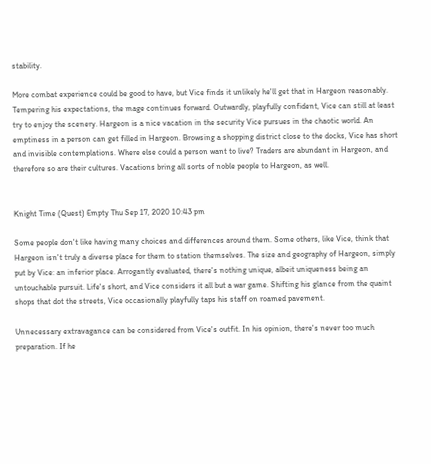stability.

More combat experience could be good to have, but Vice finds it unlikely he'll get that in Hargeon reasonably. Tempering his expectations, the mage continues forward. Outwardly, playfully confident, Vice can still at least try to enjoy the scenery. Hargeon is a nice vacation in the security Vice pursues in the chaotic world. An emptiness in a person can get filled in Hargeon. Browsing a shopping district close to the docks, Vice has short and invisible contemplations. Where else could a person want to live? Traders are abundant in Hargeon, and therefore so are their cultures. Vacations bring all sorts of noble people to Hargeon, as well.


Knight Time (Quest) Empty Thu Sep 17, 2020 10:43 pm

Some people don't like having many choices and differences around them. Some others, like Vice, think that Hargeon isn't truly a diverse place for them to station themselves. The size and geography of Hargeon, simply put by Vice: an inferior place. Arrogantly evaluated, there's nothing unique, albeit uniqueness being an untouchable pursuit. Life's short, and Vice considers it all but a war game. Shifting his glance from the quaint shops that dot the streets, Vice occasionally playfully taps his staff on roamed pavement.

Unnecessary extravagance can be considered from Vice's outfit. In his opinion, there's never too much preparation. If he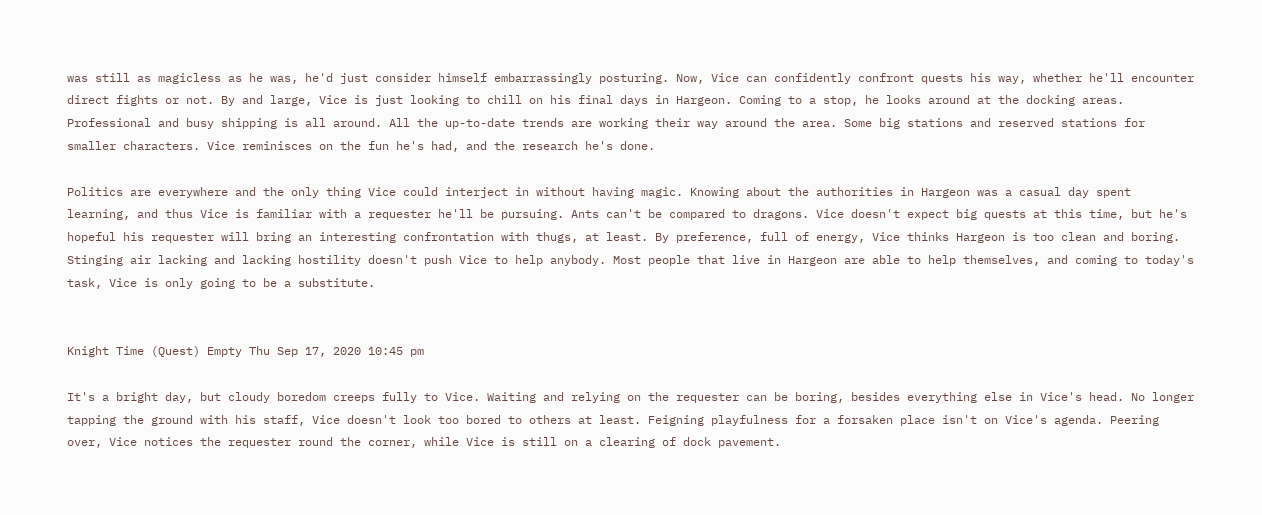was still as magicless as he was, he'd just consider himself embarrassingly posturing. Now, Vice can confidently confront quests his way, whether he'll encounter direct fights or not. By and large, Vice is just looking to chill on his final days in Hargeon. Coming to a stop, he looks around at the docking areas. Professional and busy shipping is all around. All the up-to-date trends are working their way around the area. Some big stations and reserved stations for smaller characters. Vice reminisces on the fun he's had, and the research he's done.

Politics are everywhere and the only thing Vice could interject in without having magic. Knowing about the authorities in Hargeon was a casual day spent learning, and thus Vice is familiar with a requester he'll be pursuing. Ants can't be compared to dragons. Vice doesn't expect big quests at this time, but he's hopeful his requester will bring an interesting confrontation with thugs, at least. By preference, full of energy, Vice thinks Hargeon is too clean and boring. Stinging air lacking and lacking hostility doesn't push Vice to help anybody. Most people that live in Hargeon are able to help themselves, and coming to today's task, Vice is only going to be a substitute.


Knight Time (Quest) Empty Thu Sep 17, 2020 10:45 pm

It's a bright day, but cloudy boredom creeps fully to Vice. Waiting and relying on the requester can be boring, besides everything else in Vice's head. No longer tapping the ground with his staff, Vice doesn't look too bored to others at least. Feigning playfulness for a forsaken place isn't on Vice's agenda. Peering over, Vice notices the requester round the corner, while Vice is still on a clearing of dock pavement.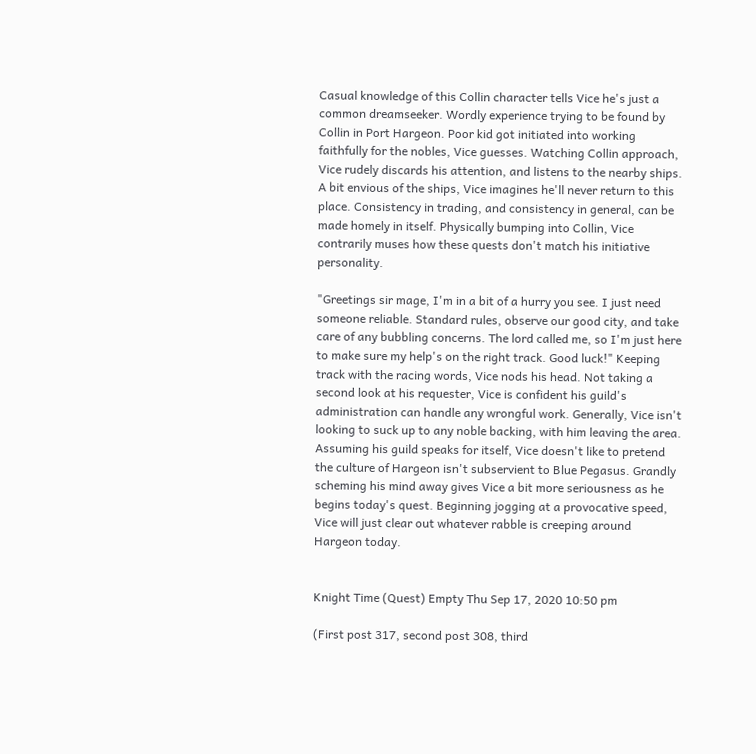Casual knowledge of this Collin character tells Vice he's just a common dreamseeker. Wordly experience trying to be found by Collin in Port Hargeon. Poor kid got initiated into working faithfully for the nobles, Vice guesses. Watching Collin approach, Vice rudely discards his attention, and listens to the nearby ships. A bit envious of the ships, Vice imagines he'll never return to this place. Consistency in trading, and consistency in general, can be made homely in itself. Physically bumping into Collin, Vice contrarily muses how these quests don't match his initiative personality.

"Greetings sir mage, I'm in a bit of a hurry you see. I just need someone reliable. Standard rules, observe our good city, and take care of any bubbling concerns. The lord called me, so I'm just here to make sure my help's on the right track. Good luck!" Keeping track with the racing words, Vice nods his head. Not taking a second look at his requester, Vice is confident his guild's administration can handle any wrongful work. Generally, Vice isn't looking to suck up to any noble backing, with him leaving the area. Assuming his guild speaks for itself, Vice doesn't like to pretend the culture of Hargeon isn't subservient to Blue Pegasus. Grandly scheming his mind away gives Vice a bit more seriousness as he begins today's quest. Beginning jogging at a provocative speed, Vice will just clear out whatever rabble is creeping around Hargeon today.


Knight Time (Quest) Empty Thu Sep 17, 2020 10:50 pm

(First post 317, second post 308, third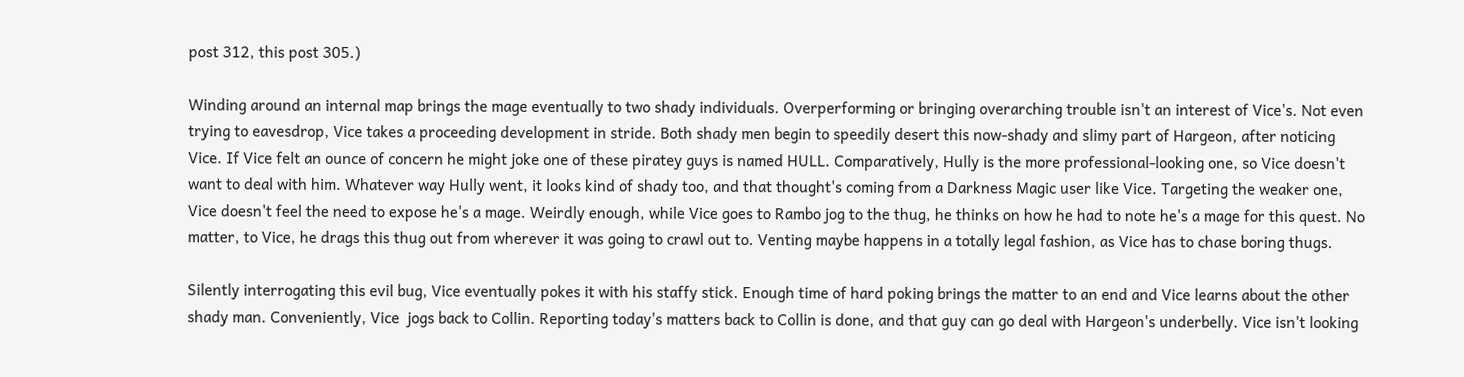post 312, this post 305.)

Winding around an internal map brings the mage eventually to two shady individuals. Overperforming or bringing overarching trouble isn't an interest of Vice's. Not even trying to eavesdrop, Vice takes a proceeding development in stride. Both shady men begin to speedily desert this now-shady and slimy part of Hargeon, after noticing Vice. If Vice felt an ounce of concern he might joke one of these piratey guys is named HULL. Comparatively, Hully is the more professional-looking one, so Vice doesn't want to deal with him. Whatever way Hully went, it looks kind of shady too, and that thought's coming from a Darkness Magic user like Vice. Targeting the weaker one, Vice doesn't feel the need to expose he's a mage. Weirdly enough, while Vice goes to Rambo jog to the thug, he thinks on how he had to note he's a mage for this quest. No matter, to Vice, he drags this thug out from wherever it was going to crawl out to. Venting maybe happens in a totally legal fashion, as Vice has to chase boring thugs.

Silently interrogating this evil bug, Vice eventually pokes it with his staffy stick. Enough time of hard poking brings the matter to an end and Vice learns about the other shady man. Conveniently, Vice  jogs back to Collin. Reporting today's matters back to Collin is done, and that guy can go deal with Hargeon's underbelly. Vice isn't looking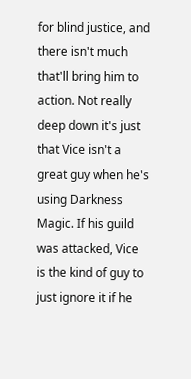for blind justice, and there isn't much that'll bring him to action. Not really deep down it's just that Vice isn't a great guy when he's using Darkness Magic. If his guild was attacked, Vice is the kind of guy to just ignore it if he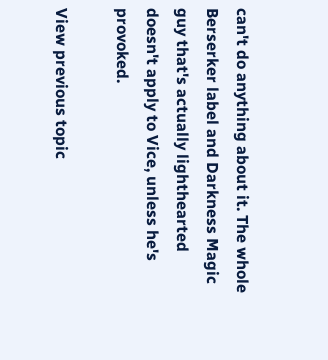can't do anything about it. The whole Berserker label and Darkness Magic guy that's actually lighthearted doesn't apply to Vice, unless he's provoked.

View previous topic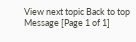View next topic Back to top  Message [Page 1 of 1]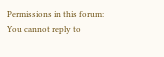Permissions in this forum:
You cannot reply to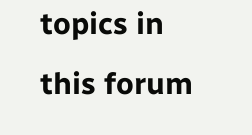topics in this forum